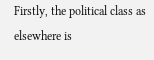Firstly, the political class as elsewhere is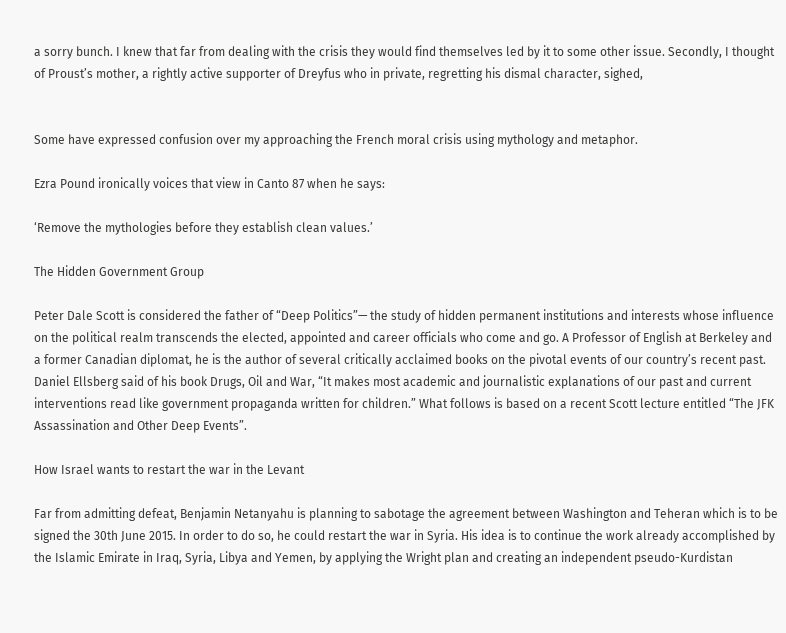a sorry bunch. I knew that far from dealing with the crisis they would find themselves led by it to some other issue. Secondly, I thought of Proust’s mother, a rightly active supporter of Dreyfus who in private, regretting his dismal character, sighed,


Some have expressed confusion over my approaching the French moral crisis using mythology and metaphor.

Ezra Pound ironically voices that view in Canto 87 when he says:

‘Remove the mythologies before they establish clean values.’

The Hidden Government Group

Peter Dale Scott is considered the father of “Deep Politics”— the study of hidden permanent institutions and interests whose influence on the political realm transcends the elected, appointed and career officials who come and go. A Professor of English at Berkeley and a former Canadian diplomat, he is the author of several critically acclaimed books on the pivotal events of our country’s recent past. Daniel Ellsberg said of his book Drugs, Oil and War, “It makes most academic and journalistic explanations of our past and current interventions read like government propaganda written for children.” What follows is based on a recent Scott lecture entitled “The JFK Assassination and Other Deep Events”.

How Israel wants to restart the war in the Levant

Far from admitting defeat, Benjamin Netanyahu is planning to sabotage the agreement between Washington and Teheran which is to be signed the 30th June 2015. In order to do so, he could restart the war in Syria. His idea is to continue the work already accomplished by the Islamic Emirate in Iraq, Syria, Libya and Yemen, by applying the Wright plan and creating an independent pseudo-Kurdistan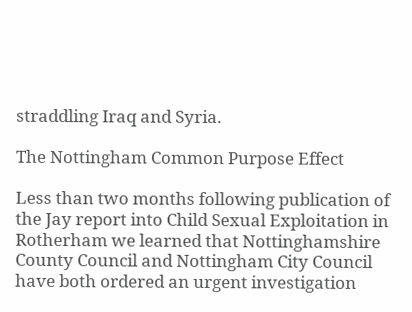straddling Iraq and Syria.

The Nottingham Common Purpose Effect

Less than two months following publication of the Jay report into Child Sexual Exploitation in Rotherham we learned that Nottinghamshire County Council and Nottingham City Council have both ordered an urgent investigation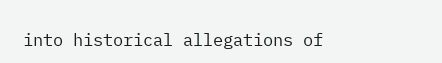into historical allegations of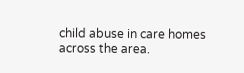child abuse in care homes across the area.